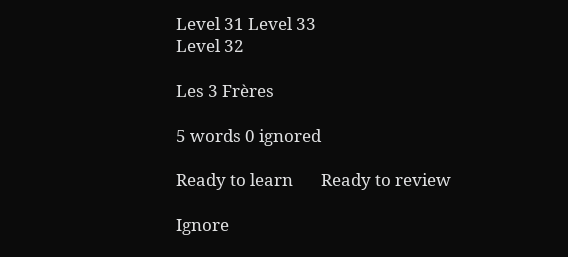Level 31 Level 33
Level 32

Les 3 Frères

5 words 0 ignored

Ready to learn       Ready to review

Ignore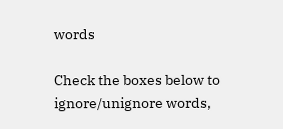words

Check the boxes below to ignore/unignore words,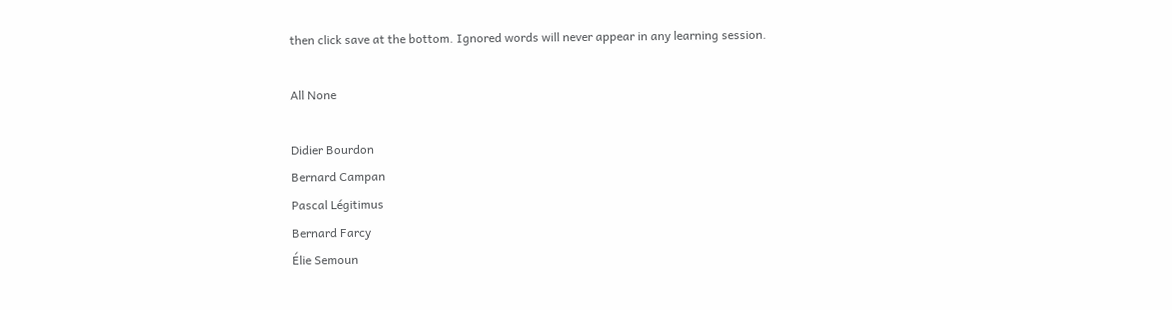then click save at the bottom. Ignored words will never appear in any learning session.

All None

Didier Bourdon
Bernard Campan
Pascal Légitimus
Bernard Farcy
Élie Semoun